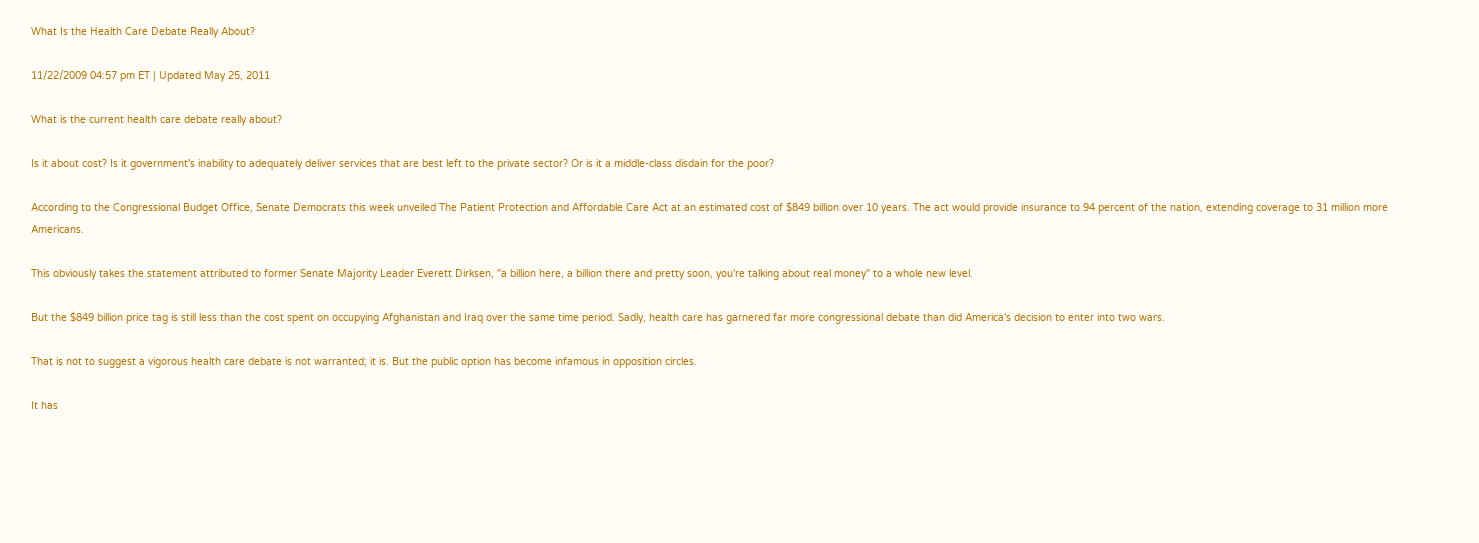What Is the Health Care Debate Really About?

11/22/2009 04:57 pm ET | Updated May 25, 2011

What is the current health care debate really about?

Is it about cost? Is it government's inability to adequately deliver services that are best left to the private sector? Or is it a middle-class disdain for the poor?

According to the Congressional Budget Office, Senate Democrats this week unveiled The Patient Protection and Affordable Care Act at an estimated cost of $849 billion over 10 years. The act would provide insurance to 94 percent of the nation, extending coverage to 31 million more Americans.

This obviously takes the statement attributed to former Senate Majority Leader Everett Dirksen, "a billion here, a billion there and pretty soon, you're talking about real money" to a whole new level.

But the $849 billion price tag is still less than the cost spent on occupying Afghanistan and Iraq over the same time period. Sadly, health care has garnered far more congressional debate than did America's decision to enter into two wars.

That is not to suggest a vigorous health care debate is not warranted; it is. But the public option has become infamous in opposition circles.

It has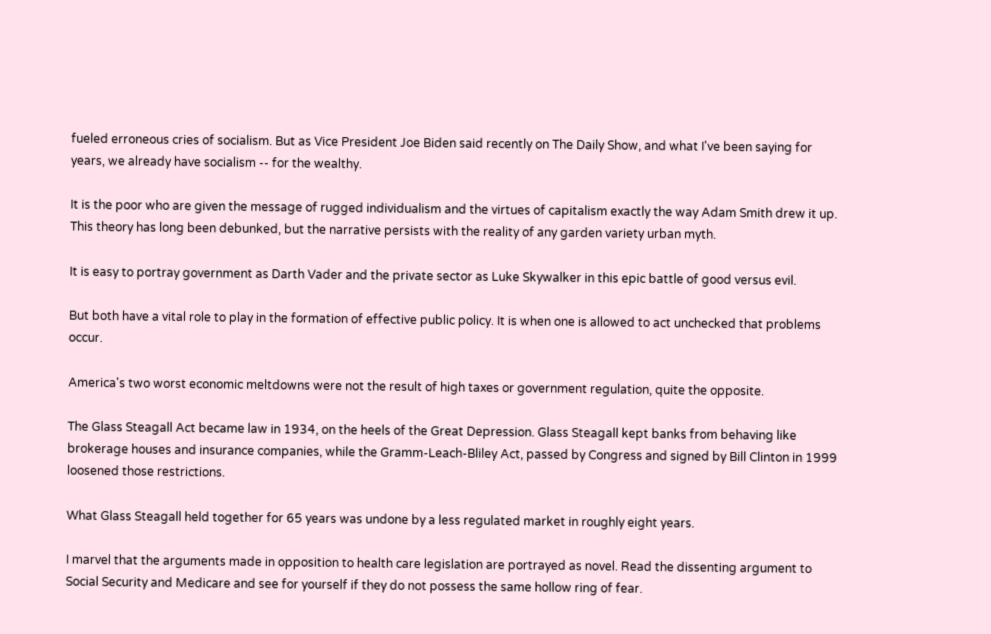fueled erroneous cries of socialism. But as Vice President Joe Biden said recently on The Daily Show, and what I've been saying for years, we already have socialism -- for the wealthy.

It is the poor who are given the message of rugged individualism and the virtues of capitalism exactly the way Adam Smith drew it up. This theory has long been debunked, but the narrative persists with the reality of any garden variety urban myth.

It is easy to portray government as Darth Vader and the private sector as Luke Skywalker in this epic battle of good versus evil.

But both have a vital role to play in the formation of effective public policy. It is when one is allowed to act unchecked that problems occur.

America's two worst economic meltdowns were not the result of high taxes or government regulation, quite the opposite.

The Glass Steagall Act became law in 1934, on the heels of the Great Depression. Glass Steagall kept banks from behaving like brokerage houses and insurance companies, while the Gramm-Leach-Bliley Act, passed by Congress and signed by Bill Clinton in 1999 loosened those restrictions.

What Glass Steagall held together for 65 years was undone by a less regulated market in roughly eight years.

I marvel that the arguments made in opposition to health care legislation are portrayed as novel. Read the dissenting argument to Social Security and Medicare and see for yourself if they do not possess the same hollow ring of fear.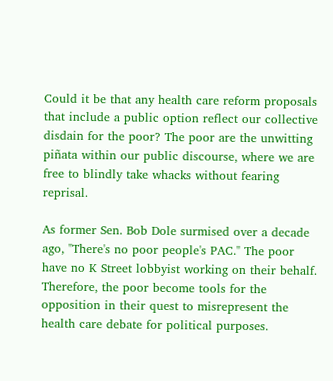Could it be that any health care reform proposals that include a public option reflect our collective disdain for the poor? The poor are the unwitting piñata within our public discourse, where we are free to blindly take whacks without fearing reprisal.

As former Sen. Bob Dole surmised over a decade ago, "There's no poor people's PAC." The poor have no K Street lobbyist working on their behalf. Therefore, the poor become tools for the opposition in their quest to misrepresent the health care debate for political purposes.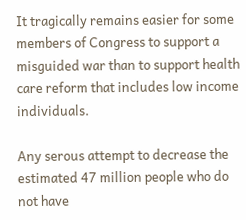It tragically remains easier for some members of Congress to support a misguided war than to support health care reform that includes low income individuals.

Any serous attempt to decrease the estimated 47 million people who do not have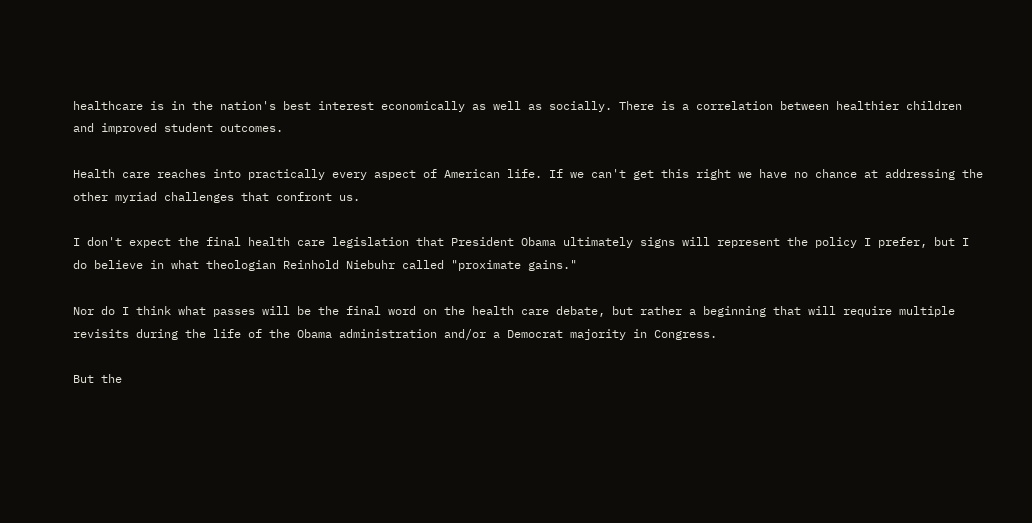healthcare is in the nation's best interest economically as well as socially. There is a correlation between healthier children and improved student outcomes.

Health care reaches into practically every aspect of American life. If we can't get this right we have no chance at addressing the other myriad challenges that confront us.

I don't expect the final health care legislation that President Obama ultimately signs will represent the policy I prefer, but I do believe in what theologian Reinhold Niebuhr called "proximate gains."

Nor do I think what passes will be the final word on the health care debate, but rather a beginning that will require multiple revisits during the life of the Obama administration and/or a Democrat majority in Congress.

But the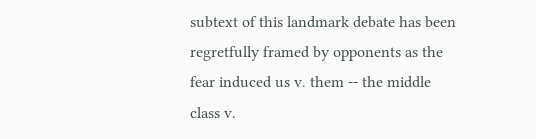subtext of this landmark debate has been regretfully framed by opponents as the fear induced us v. them -- the middle class v.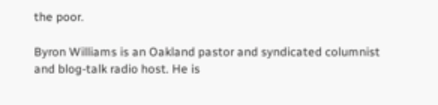the poor.

Byron Williams is an Oakland pastor and syndicated columnist and blog-talk radio host. He is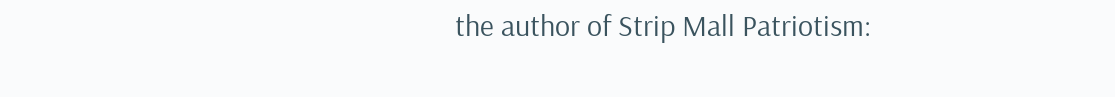the author of Strip Mall Patriotism: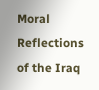Moral Reflections of the Iraq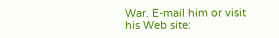War. E-mail him or visit his Web site: